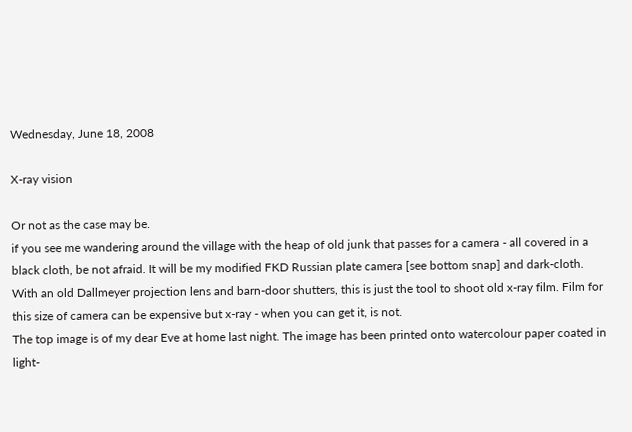Wednesday, June 18, 2008

X-ray vision

Or not as the case may be.
if you see me wandering around the village with the heap of old junk that passes for a camera - all covered in a black cloth, be not afraid. It will be my modified FKD Russian plate camera [see bottom snap] and dark-cloth. With an old Dallmeyer projection lens and barn-door shutters, this is just the tool to shoot old x-ray film. Film for this size of camera can be expensive but x-ray - when you can get it, is not.
The top image is of my dear Eve at home last night. The image has been printed onto watercolour paper coated in light-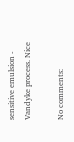sensitive emulsion - Vandyke process. Nice

No comments: